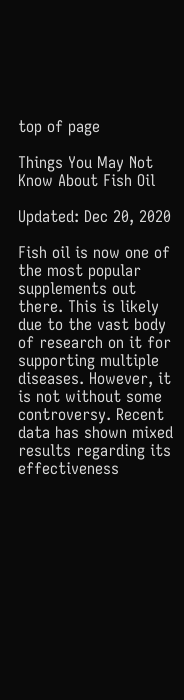top of page

Things You May Not Know About Fish Oil

Updated: Dec 20, 2020

Fish oil is now one of the most popular supplements out there. This is likely due to the vast body of research on it for supporting multiple diseases. However, it is not without some controversy. Recent data has shown mixed results regarding its effectiveness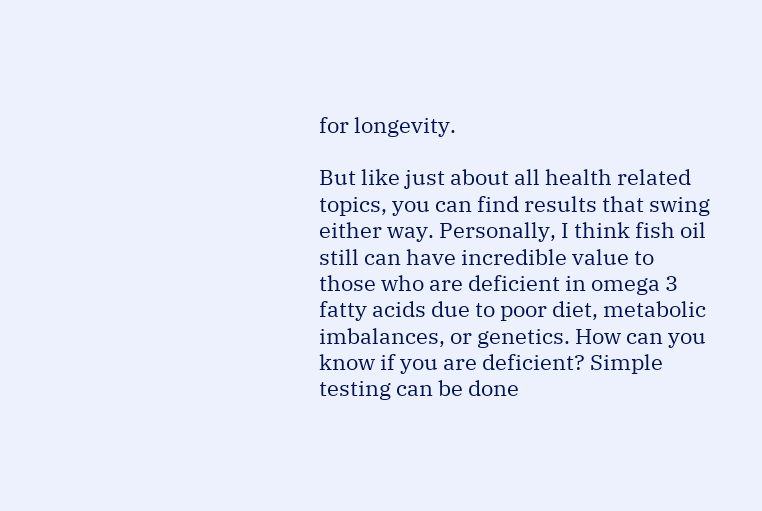for longevity.

But like just about all health related topics, you can find results that swing either way. Personally, I think fish oil still can have incredible value to those who are deficient in omega 3 fatty acids due to poor diet, metabolic imbalances, or genetics. How can you know if you are deficient? Simple testing can be done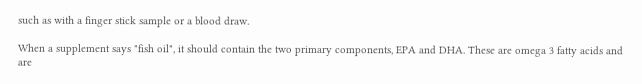such as with a finger stick sample or a blood draw.

When a supplement says "fish oil", it should contain the two primary components, EPA and DHA. These are omega 3 fatty acids and are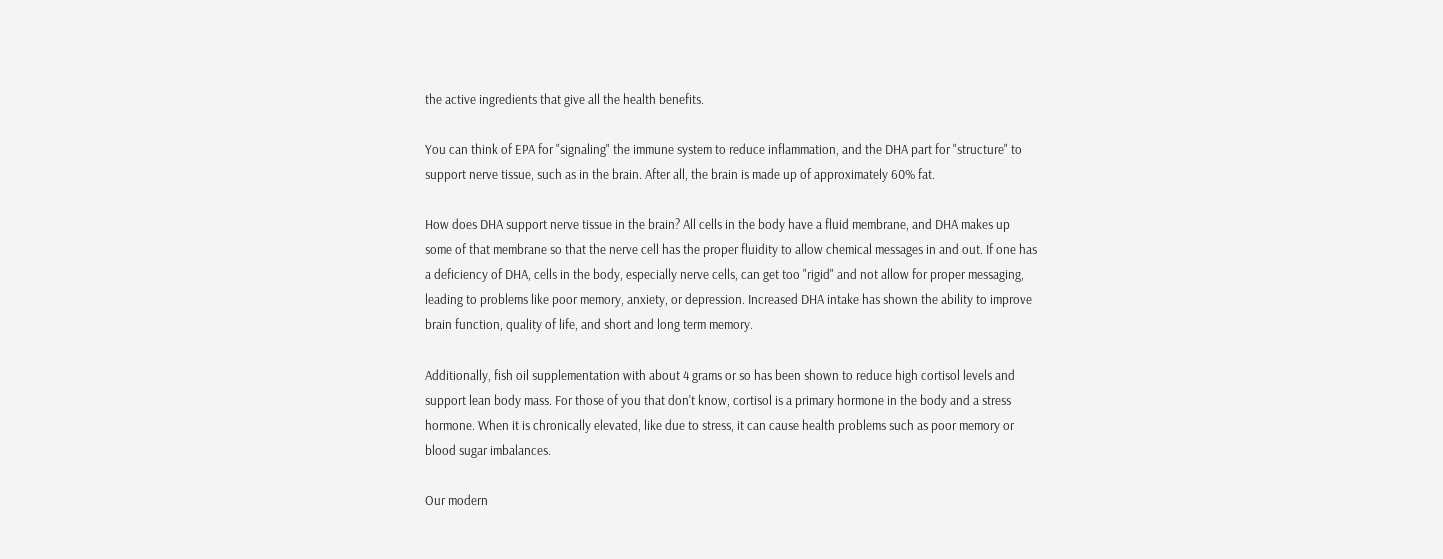the active ingredients that give all the health benefits.

You can think of EPA for "signaling" the immune system to reduce inflammation, and the DHA part for "structure" to support nerve tissue, such as in the brain. After all, the brain is made up of approximately 60% fat.

How does DHA support nerve tissue in the brain? All cells in the body have a fluid membrane, and DHA makes up some of that membrane so that the nerve cell has the proper fluidity to allow chemical messages in and out. If one has a deficiency of DHA, cells in the body, especially nerve cells, can get too "rigid" and not allow for proper messaging, leading to problems like poor memory, anxiety, or depression. Increased DHA intake has shown the ability to improve brain function, quality of life, and short and long term memory.

Additionally, fish oil supplementation with about 4 grams or so has been shown to reduce high cortisol levels and support lean body mass. For those of you that don't know, cortisol is a primary hormone in the body and a stress hormone. When it is chronically elevated, like due to stress, it can cause health problems such as poor memory or blood sugar imbalances.

Our modern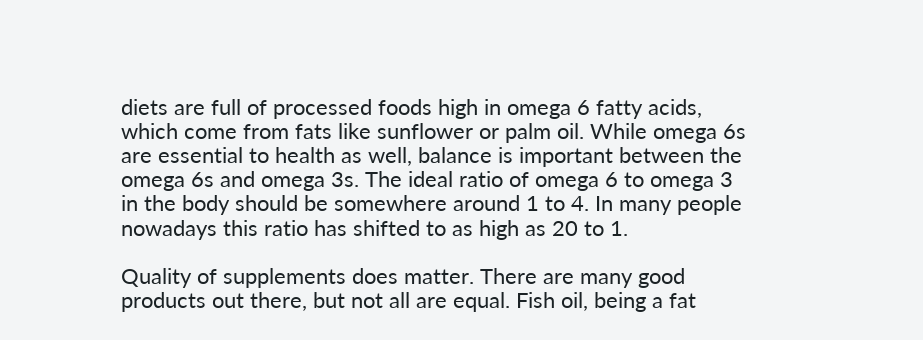diets are full of processed foods high in omega 6 fatty acids, which come from fats like sunflower or palm oil. While omega 6s are essential to health as well, balance is important between the omega 6s and omega 3s. The ideal ratio of omega 6 to omega 3 in the body should be somewhere around 1 to 4. In many people nowadays this ratio has shifted to as high as 20 to 1.

Quality of supplements does matter. There are many good products out there, but not all are equal. Fish oil, being a fat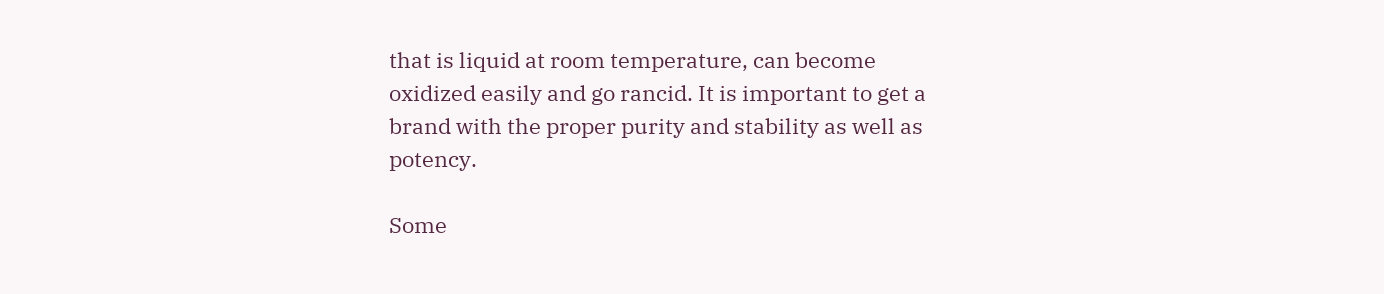that is liquid at room temperature, can become oxidized easily and go rancid. It is important to get a brand with the proper purity and stability as well as potency.

Some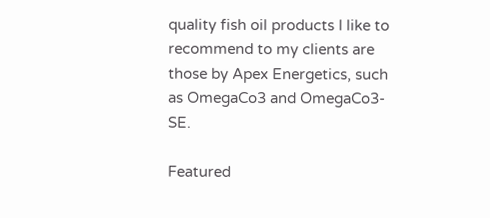quality fish oil products I like to recommend to my clients are those by Apex Energetics, such as OmegaCo3 and OmegaCo3-SE.

Featured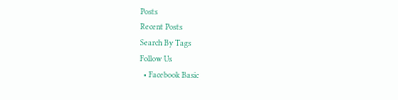Posts
Recent Posts
Search By Tags
Follow Us
  • Facebook Basic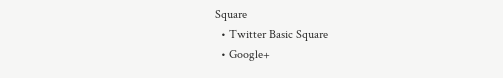Square
  • Twitter Basic Square
  • Google+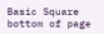Basic Square
bottom of page